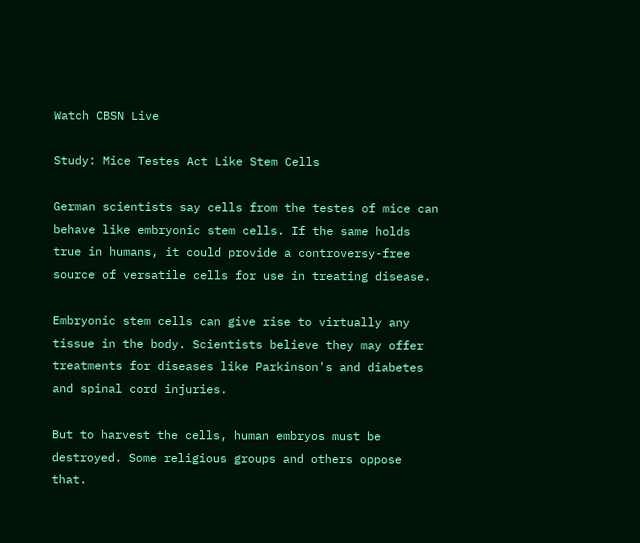Watch CBSN Live

Study: Mice Testes Act Like Stem Cells

German scientists say cells from the testes of mice can behave like embryonic stem cells. If the same holds true in humans, it could provide a controversy-free source of versatile cells for use in treating disease.

Embryonic stem cells can give rise to virtually any tissue in the body. Scientists believe they may offer treatments for diseases like Parkinson's and diabetes and spinal cord injuries.

But to harvest the cells, human embryos must be destroyed. Some religious groups and others oppose that.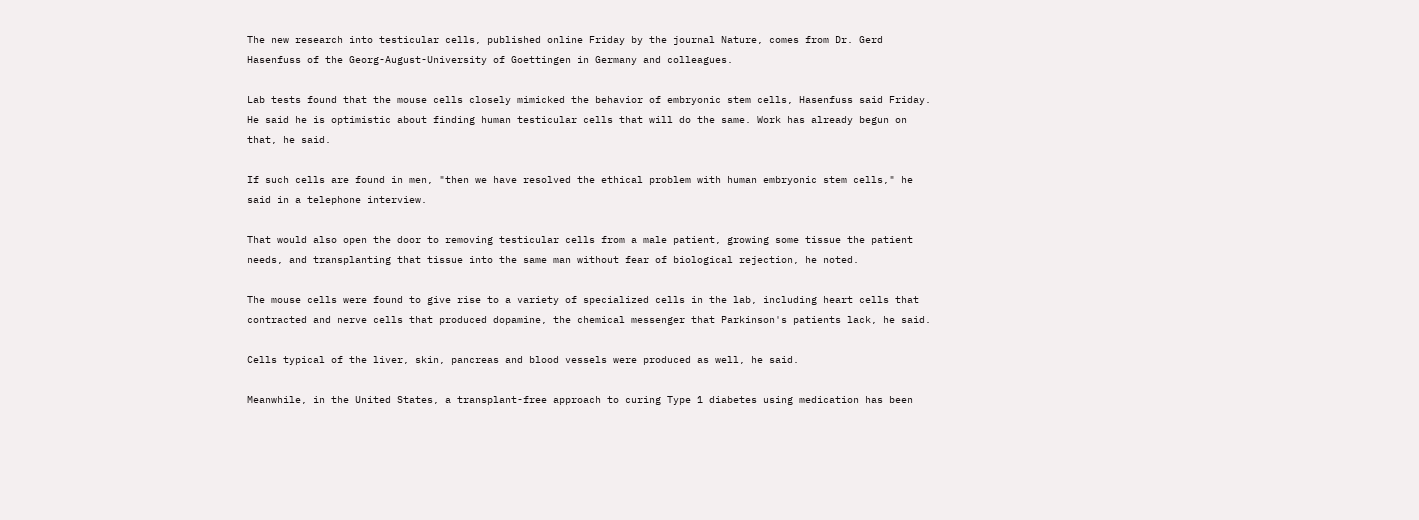The new research into testicular cells, published online Friday by the journal Nature, comes from Dr. Gerd Hasenfuss of the Georg-August-University of Goettingen in Germany and colleagues.

Lab tests found that the mouse cells closely mimicked the behavior of embryonic stem cells, Hasenfuss said Friday. He said he is optimistic about finding human testicular cells that will do the same. Work has already begun on that, he said.

If such cells are found in men, "then we have resolved the ethical problem with human embryonic stem cells," he said in a telephone interview.

That would also open the door to removing testicular cells from a male patient, growing some tissue the patient needs, and transplanting that tissue into the same man without fear of biological rejection, he noted.

The mouse cells were found to give rise to a variety of specialized cells in the lab, including heart cells that contracted and nerve cells that produced dopamine, the chemical messenger that Parkinson's patients lack, he said.

Cells typical of the liver, skin, pancreas and blood vessels were produced as well, he said.

Meanwhile, in the United States, a transplant-free approach to curing Type 1 diabetes using medication has been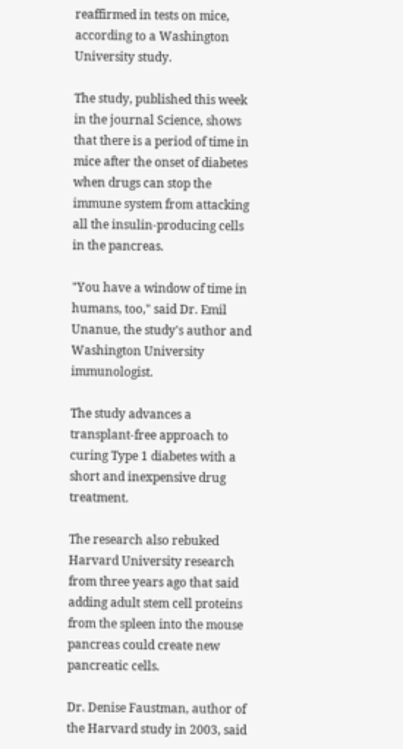reaffirmed in tests on mice, according to a Washington University study.

The study, published this week in the journal Science, shows that there is a period of time in mice after the onset of diabetes when drugs can stop the immune system from attacking all the insulin-producing cells in the pancreas.

"You have a window of time in humans, too," said Dr. Emil Unanue, the study's author and Washington University immunologist.

The study advances a transplant-free approach to curing Type 1 diabetes with a short and inexpensive drug treatment.

The research also rebuked Harvard University research from three years ago that said adding adult stem cell proteins from the spleen into the mouse pancreas could create new pancreatic cells.

Dr. Denise Faustman, author of the Harvard study in 2003, said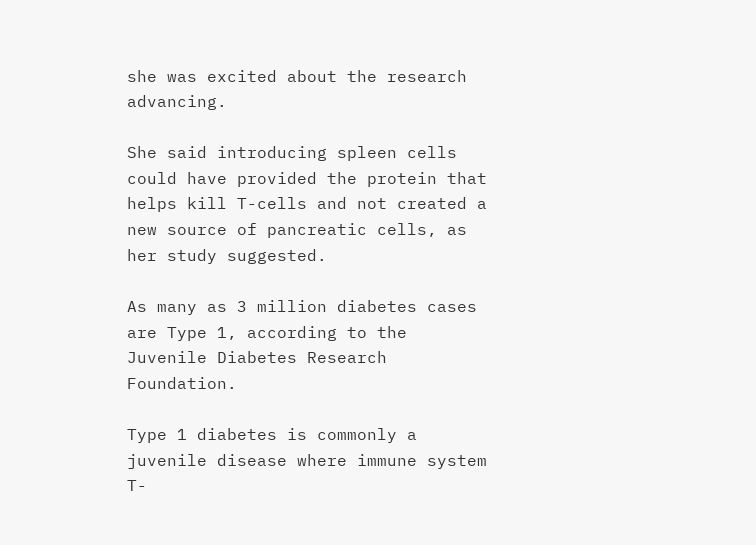she was excited about the research advancing.

She said introducing spleen cells could have provided the protein that helps kill T-cells and not created a new source of pancreatic cells, as her study suggested.

As many as 3 million diabetes cases are Type 1, according to the Juvenile Diabetes Research Foundation.

Type 1 diabetes is commonly a juvenile disease where immune system T-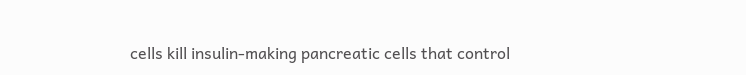cells kill insulin-making pancreatic cells that control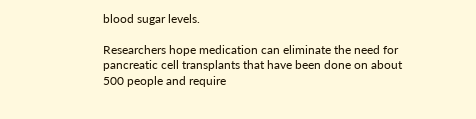blood sugar levels.

Researchers hope medication can eliminate the need for pancreatic cell transplants that have been done on about 500 people and require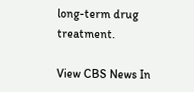long-term drug treatment.

View CBS News In